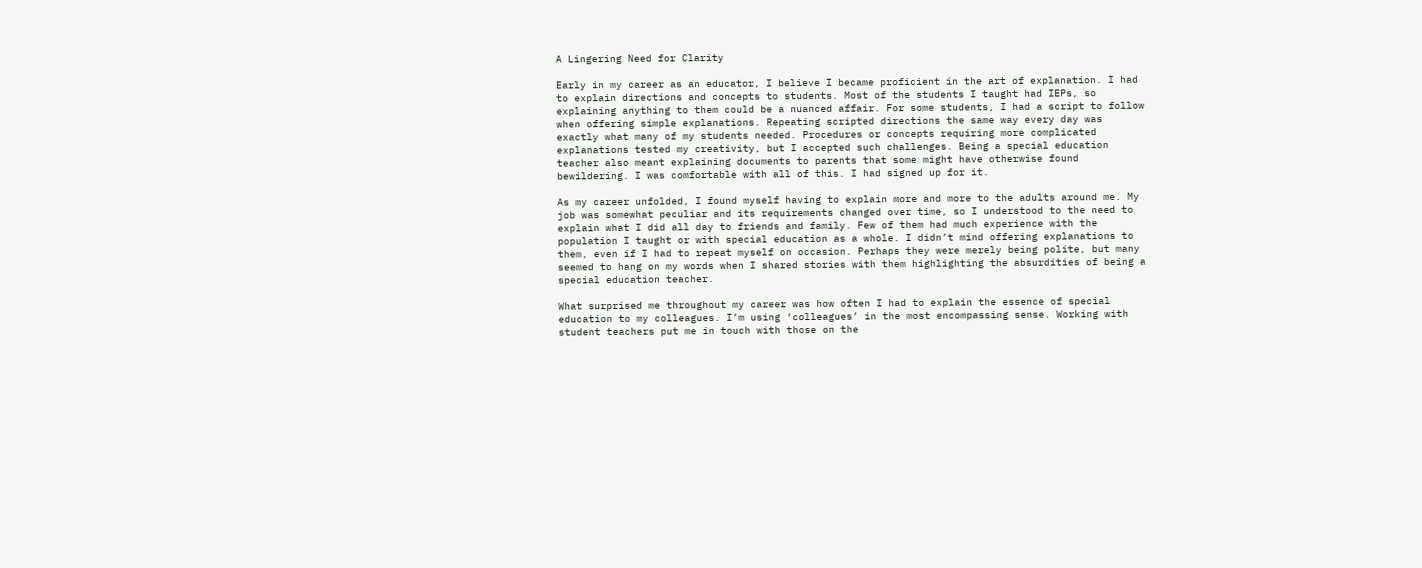A Lingering Need for Clarity

Early in my career as an educator, I believe I became proficient in the art of explanation. I had to explain directions and concepts to students. Most of the students I taught had IEPs, so explaining anything to them could be a nuanced affair. For some students, I had a script to follow when offering simple explanations. Repeating scripted directions the same way every day was exactly what many of my students needed. Procedures or concepts requiring more complicated explanations tested my creativity, but I accepted such challenges. Being a special education teacher also meant explaining documents to parents that some might have otherwise found bewildering. I was comfortable with all of this. I had signed up for it.

As my career unfolded, I found myself having to explain more and more to the adults around me. My job was somewhat peculiar and its requirements changed over time, so I understood to the need to explain what I did all day to friends and family. Few of them had much experience with the population I taught or with special education as a whole. I didn’t mind offering explanations to them, even if I had to repeat myself on occasion. Perhaps they were merely being polite, but many seemed to hang on my words when I shared stories with them highlighting the absurdities of being a special education teacher.

What surprised me throughout my career was how often I had to explain the essence of special education to my colleagues. I’m using ‘colleagues’ in the most encompassing sense. Working with student teachers put me in touch with those on the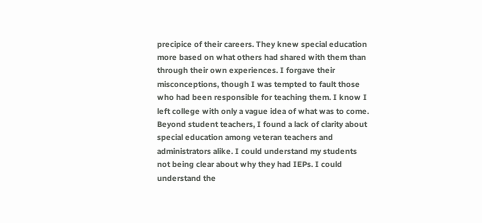precipice of their careers. They knew special education more based on what others had shared with them than through their own experiences. I forgave their misconceptions, though I was tempted to fault those who had been responsible for teaching them. I know I left college with only a vague idea of what was to come. Beyond student teachers, I found a lack of clarity about special education among veteran teachers and administrators alike. I could understand my students not being clear about why they had IEPs. I could understand the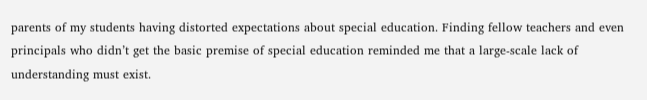parents of my students having distorted expectations about special education. Finding fellow teachers and even principals who didn’t get the basic premise of special education reminded me that a large-scale lack of understanding must exist.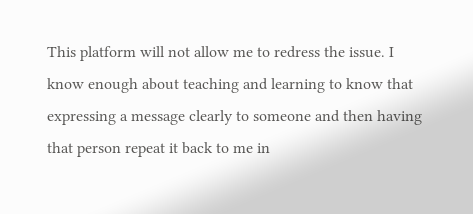This platform will not allow me to redress the issue. I know enough about teaching and learning to know that expressing a message clearly to someone and then having that person repeat it back to me in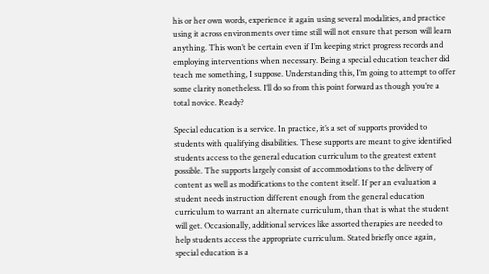his or her own words, experience it again using several modalities, and practice using it across environments over time still will not ensure that person will learn anything. This won’t be certain even if I’m keeping strict progress records and employing interventions when necessary. Being a special education teacher did teach me something, I suppose. Understanding this, I’m going to attempt to offer some clarity nonetheless. I’ll do so from this point forward as though you’re a total novice. Ready?

Special education is a service. In practice, it’s a set of supports provided to students with qualifying disabilities. These supports are meant to give identified students access to the general education curriculum to the greatest extent possible. The supports largely consist of accommodations to the delivery of content as well as modifications to the content itself. If per an evaluation a student needs instruction different enough from the general education curriculum to warrant an alternate curriculum, than that is what the student will get. Occasionally, additional services like assorted therapies are needed to help students access the appropriate curriculum. Stated briefly once again, special education is a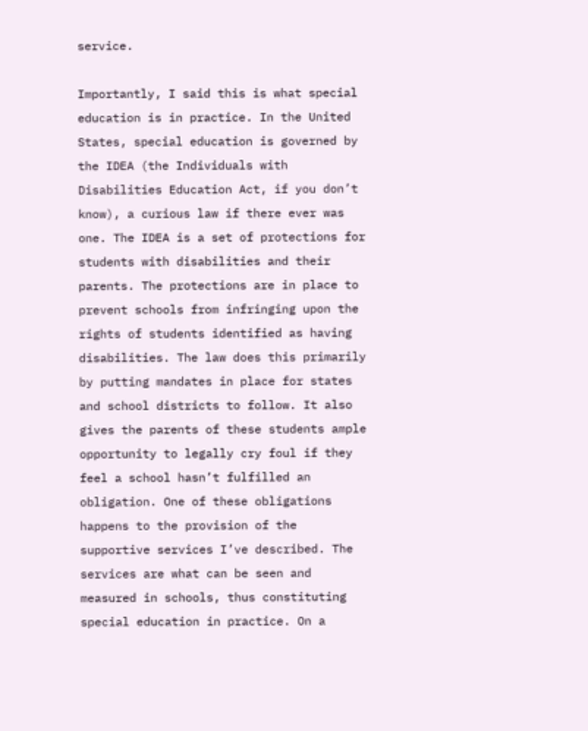service.

Importantly, I said this is what special education is in practice. In the United States, special education is governed by the IDEA (the Individuals with Disabilities Education Act, if you don’t know), a curious law if there ever was one. The IDEA is a set of protections for students with disabilities and their parents. The protections are in place to prevent schools from infringing upon the rights of students identified as having disabilities. The law does this primarily by putting mandates in place for states and school districts to follow. It also gives the parents of these students ample opportunity to legally cry foul if they feel a school hasn’t fulfilled an obligation. One of these obligations happens to the provision of the supportive services I’ve described. The services are what can be seen and measured in schools, thus constituting special education in practice. On a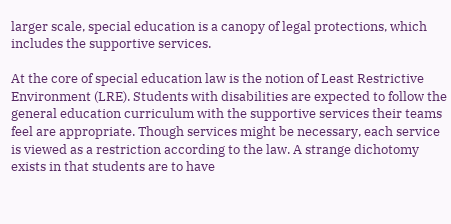larger scale, special education is a canopy of legal protections, which includes the supportive services.

At the core of special education law is the notion of Least Restrictive Environment (LRE). Students with disabilities are expected to follow the general education curriculum with the supportive services their teams feel are appropriate. Though services might be necessary, each service is viewed as a restriction according to the law. A strange dichotomy exists in that students are to have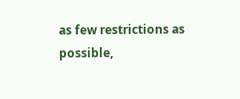as few restrictions as possible,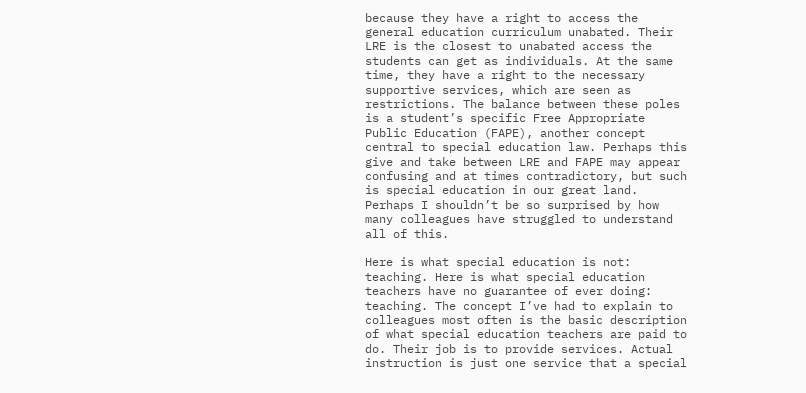because they have a right to access the general education curriculum unabated. Their LRE is the closest to unabated access the students can get as individuals. At the same time, they have a right to the necessary supportive services, which are seen as restrictions. The balance between these poles is a student’s specific Free Appropriate Public Education (FAPE), another concept central to special education law. Perhaps this give and take between LRE and FAPE may appear confusing and at times contradictory, but such is special education in our great land. Perhaps I shouldn’t be so surprised by how many colleagues have struggled to understand all of this.

Here is what special education is not: teaching. Here is what special education teachers have no guarantee of ever doing: teaching. The concept I’ve had to explain to colleagues most often is the basic description of what special education teachers are paid to do. Their job is to provide services. Actual instruction is just one service that a special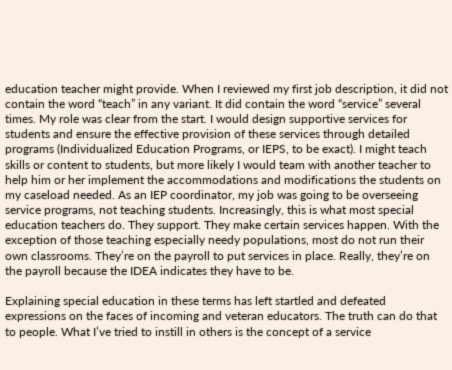education teacher might provide. When I reviewed my first job description, it did not contain the word “teach” in any variant. It did contain the word “service” several times. My role was clear from the start. I would design supportive services for students and ensure the effective provision of these services through detailed programs (Individualized Education Programs, or IEPS, to be exact). I might teach skills or content to students, but more likely I would team with another teacher to help him or her implement the accommodations and modifications the students on my caseload needed. As an IEP coordinator, my job was going to be overseeing service programs, not teaching students. Increasingly, this is what most special education teachers do. They support. They make certain services happen. With the exception of those teaching especially needy populations, most do not run their own classrooms. They’re on the payroll to put services in place. Really, they’re on the payroll because the IDEA indicates they have to be.

Explaining special education in these terms has left startled and defeated expressions on the faces of incoming and veteran educators. The truth can do that to people. What I’ve tried to instill in others is the concept of a service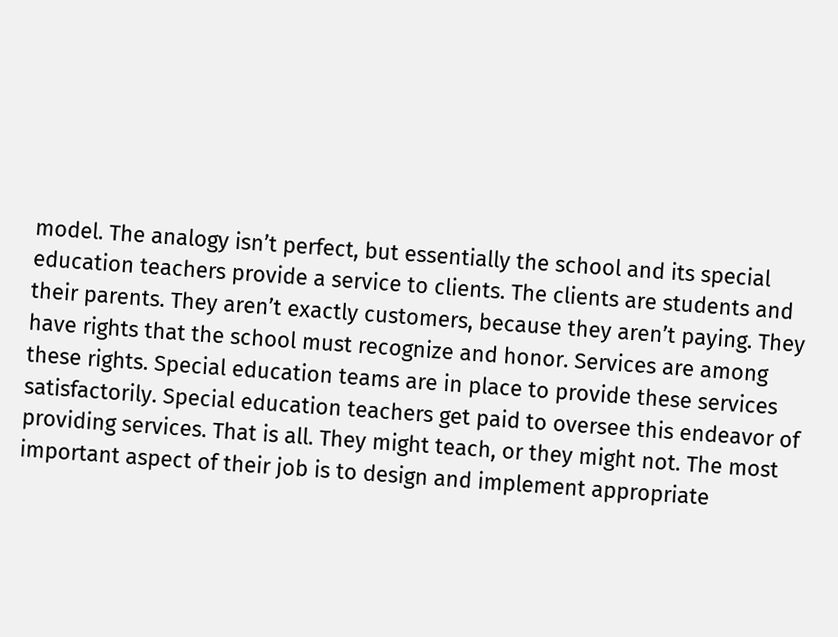model. The analogy isn’t perfect, but essentially the school and its special education teachers provide a service to clients. The clients are students and their parents. They aren’t exactly customers, because they aren’t paying. They have rights that the school must recognize and honor. Services are among these rights. Special education teams are in place to provide these services satisfactorily. Special education teachers get paid to oversee this endeavor of providing services. That is all. They might teach, or they might not. The most important aspect of their job is to design and implement appropriate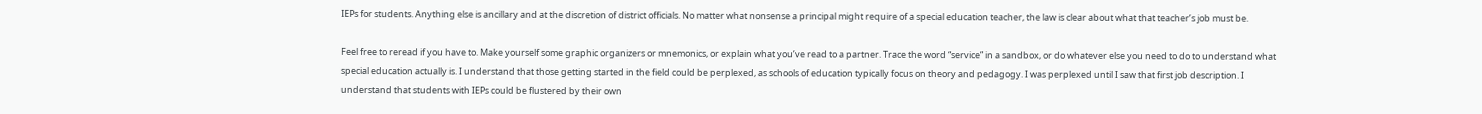IEPs for students. Anything else is ancillary and at the discretion of district officials. No matter what nonsense a principal might require of a special education teacher, the law is clear about what that teacher’s job must be.

Feel free to reread if you have to. Make yourself some graphic organizers or mnemonics, or explain what you’ve read to a partner. Trace the word “service” in a sandbox, or do whatever else you need to do to understand what special education actually is. I understand that those getting started in the field could be perplexed, as schools of education typically focus on theory and pedagogy. I was perplexed until I saw that first job description. I understand that students with IEPs could be flustered by their own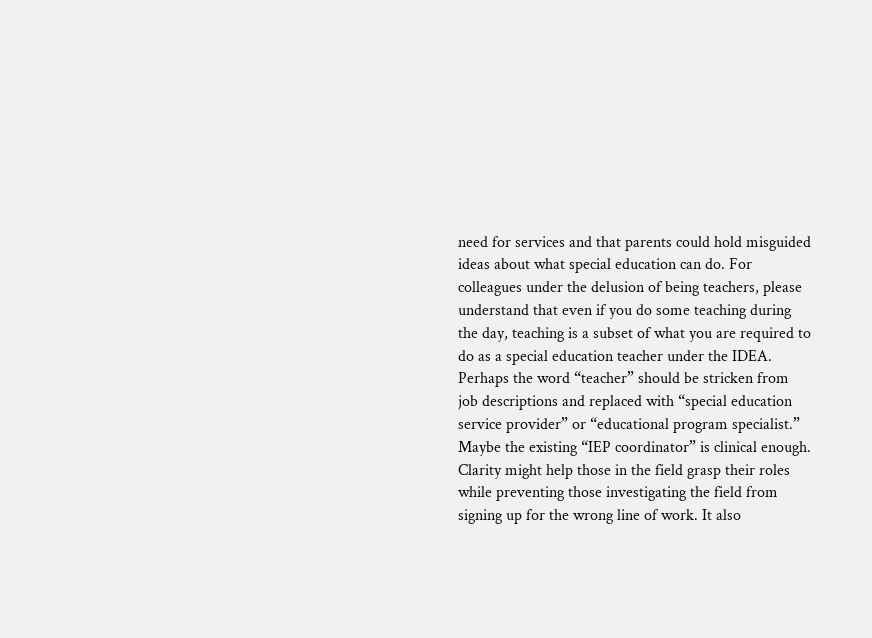need for services and that parents could hold misguided ideas about what special education can do. For colleagues under the delusion of being teachers, please understand that even if you do some teaching during the day, teaching is a subset of what you are required to do as a special education teacher under the IDEA. Perhaps the word “teacher” should be stricken from job descriptions and replaced with “special education service provider” or “educational program specialist.” Maybe the existing “IEP coordinator” is clinical enough. Clarity might help those in the field grasp their roles while preventing those investigating the field from signing up for the wrong line of work. It also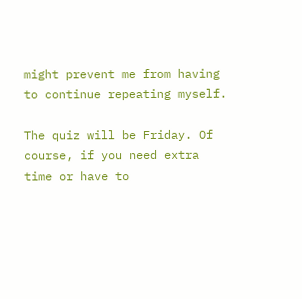might prevent me from having to continue repeating myself.

The quiz will be Friday. Of course, if you need extra time or have to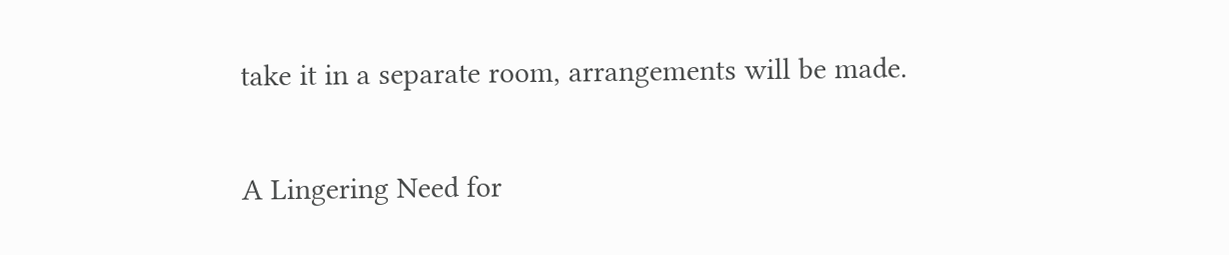take it in a separate room, arrangements will be made.

A Lingering Need for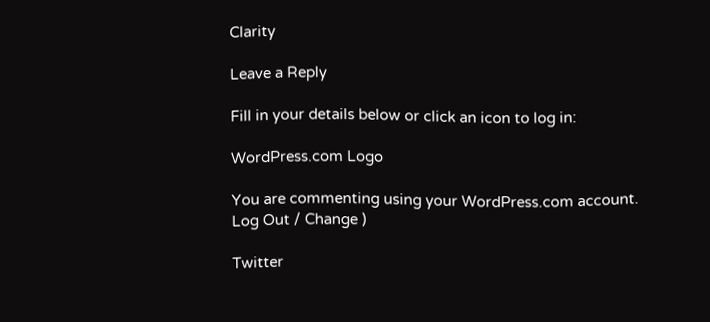Clarity

Leave a Reply

Fill in your details below or click an icon to log in:

WordPress.com Logo

You are commenting using your WordPress.com account. Log Out / Change )

Twitter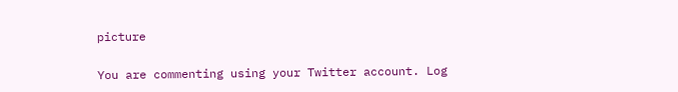picture

You are commenting using your Twitter account. Log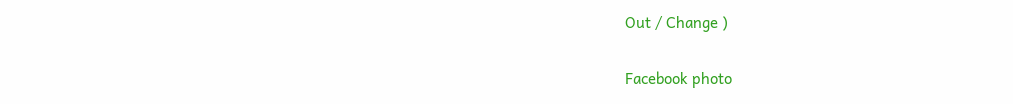Out / Change )

Facebook photo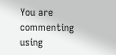You are commenting using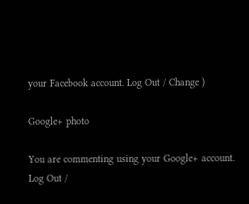your Facebook account. Log Out / Change )

Google+ photo

You are commenting using your Google+ account. Log Out /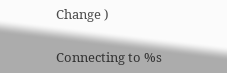Change )

Connecting to %s